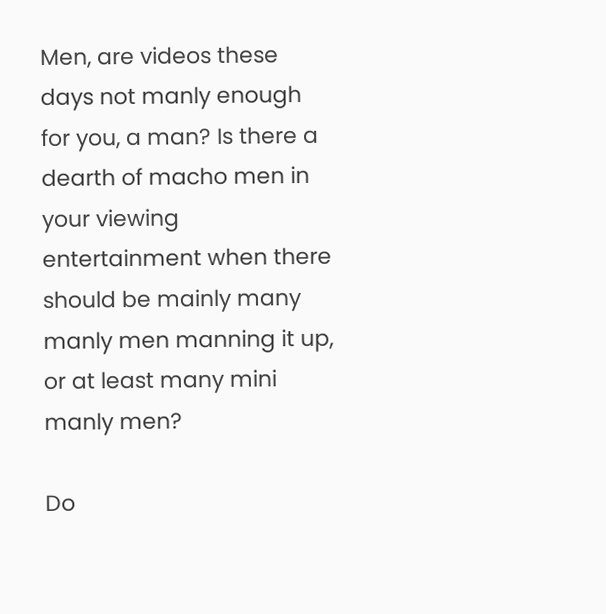Men, are videos these days not manly enough for you, a man? Is there a dearth of macho men in your viewing entertainment when there should be mainly many manly men manning it up, or at least many mini manly men?

Do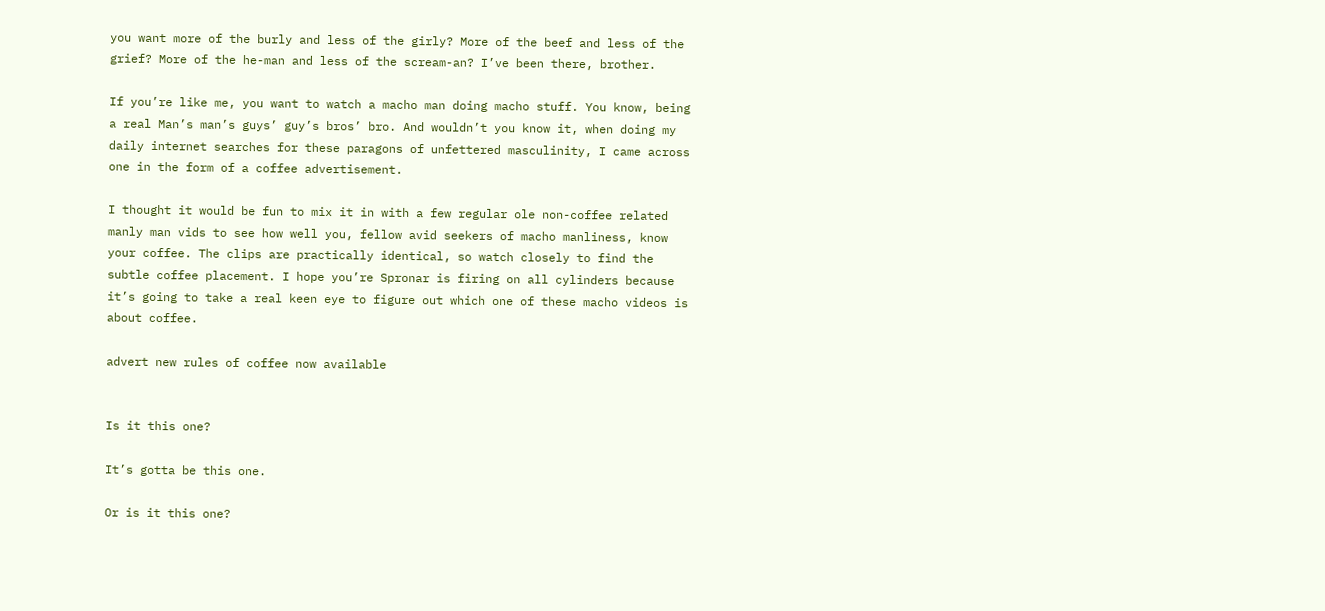you want more of the burly and less of the girly? More of the beef and less of the grief? More of the he-man and less of the scream-an? I’ve been there, brother.

If you’re like me, you want to watch a macho man doing macho stuff. You know, being a real Man’s man’s guys’ guy’s bros’ bro. And wouldn’t you know it, when doing my daily internet searches for these paragons of unfettered masculinity, I came across one in the form of a coffee advertisement.

I thought it would be fun to mix it in with a few regular ole non-coffee related manly man vids to see how well you, fellow avid seekers of macho manliness, know your coffee. The clips are practically identical, so watch closely to find the subtle coffee placement. I hope you’re Spronar is firing on all cylinders because it’s going to take a real keen eye to figure out which one of these macho videos is about coffee.

advert new rules of coffee now available


Is it this one?

It’s gotta be this one.

Or is it this one?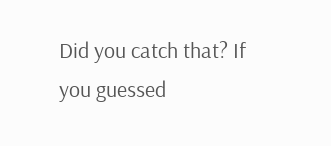Did you catch that? If you guessed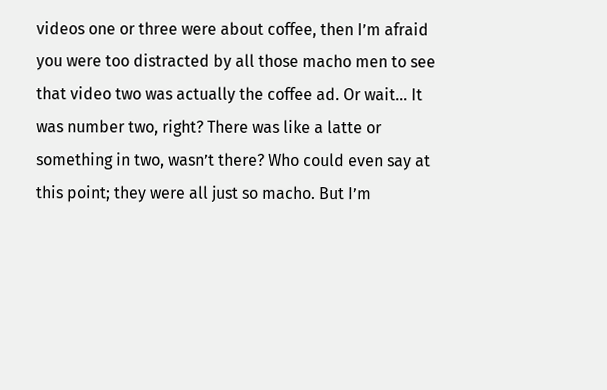videos one or three were about coffee, then I’m afraid you were too distracted by all those macho men to see that video two was actually the coffee ad. Or wait… It was number two, right? There was like a latte or something in two, wasn’t there? Who could even say at this point; they were all just so macho. But I’m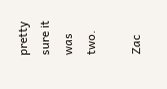pretty sure it was two.

Zac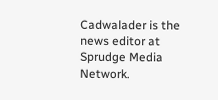Cadwalader is the news editor at Sprudge Media Network.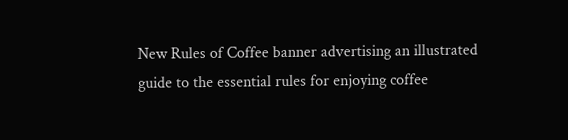New Rules of Coffee banner advertising an illustrated guide to the essential rules for enjoying coffee